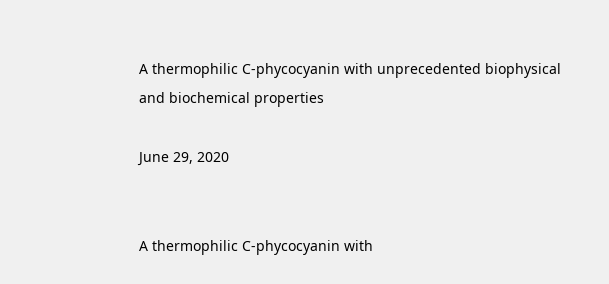A thermophilic C-phycocyanin with unprecedented biophysical and biochemical properties

June 29, 2020


A thermophilic C-phycocyanin with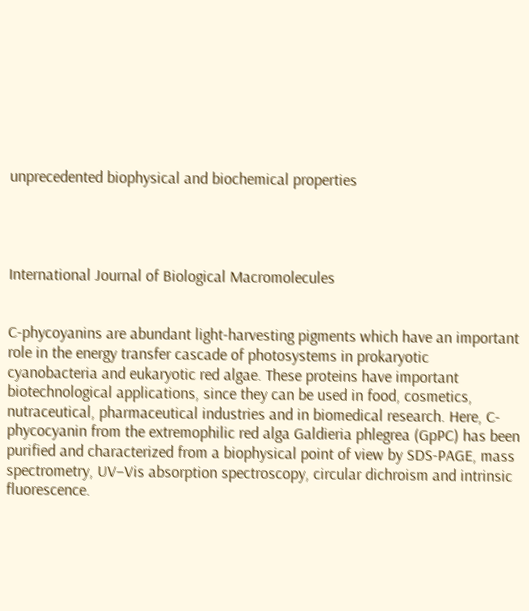unprecedented biophysical and biochemical properties




International Journal of Biological Macromolecules


C-phycoyanins are abundant light-harvesting pigments which have an important role in the energy transfer cascade of photosystems in prokaryotic cyanobacteria and eukaryotic red algae. These proteins have important biotechnological applications, since they can be used in food, cosmetics, nutraceutical, pharmaceutical industries and in biomedical research. Here, C-phycocyanin from the extremophilic red alga Galdieria phlegrea (GpPC) has been purified and characterized from a biophysical point of view by SDS-PAGE, mass spectrometry, UV–Vis absorption spectroscopy, circular dichroism and intrinsic fluorescence.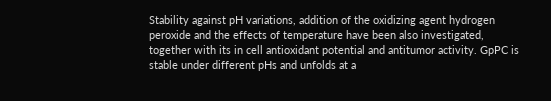Stability against pH variations, addition of the oxidizing agent hydrogen peroxide and the effects of temperature have been also investigated, together with its in cell antioxidant potential and antitumor activity. GpPC is stable under different pHs and unfolds at a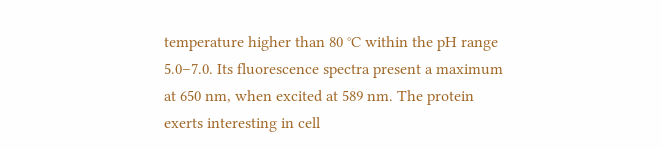temperature higher than 80 °C within the pH range 5.0–7.0. Its fluorescence spectra present a maximum at 650 nm, when excited at 589 nm. The protein exerts interesting in cell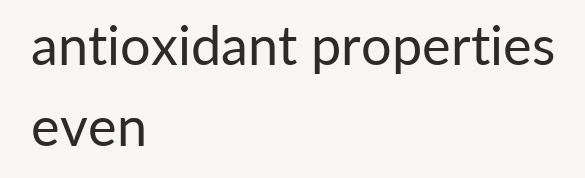antioxidant properties even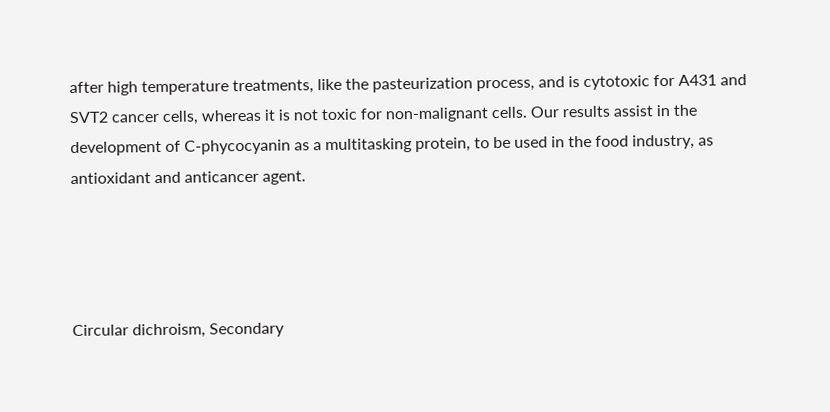after high temperature treatments, like the pasteurization process, and is cytotoxic for A431 and SVT2 cancer cells, whereas it is not toxic for non-malignant cells. Our results assist in the development of C-phycocyanin as a multitasking protein, to be used in the food industry, as antioxidant and anticancer agent.




Circular dichroism, Secondary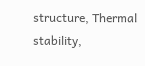structure, Thermal stability,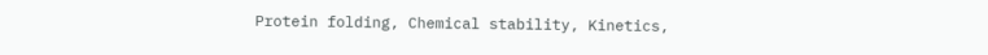Protein folding, Chemical stability, Kinetics,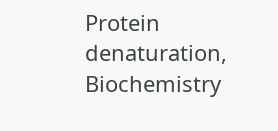Protein denaturation, Biochemistry